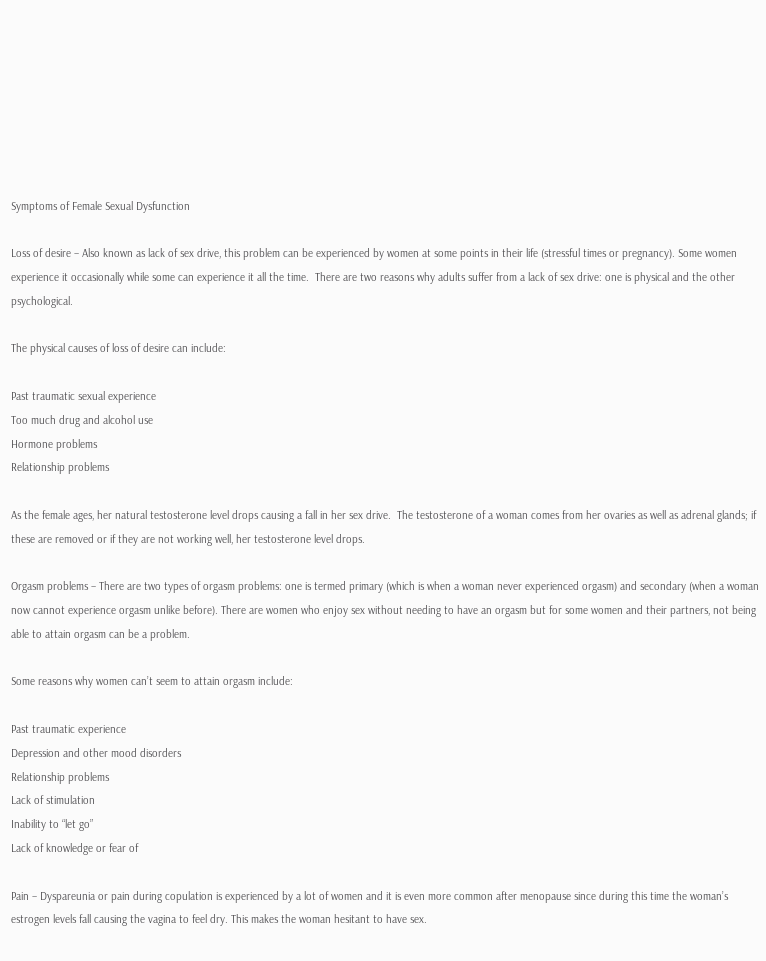Symptoms of Female Sexual Dysfunction

Loss of desire – Also known as lack of sex drive, this problem can be experienced by women at some points in their life (stressful times or pregnancy). Some women experience it occasionally while some can experience it all the time.  There are two reasons why adults suffer from a lack of sex drive: one is physical and the other psychological.

The physical causes of loss of desire can include:

Past traumatic sexual experience
Too much drug and alcohol use
Hormone problems
Relationship problems

As the female ages, her natural testosterone level drops causing a fall in her sex drive.  The testosterone of a woman comes from her ovaries as well as adrenal glands; if these are removed or if they are not working well, her testosterone level drops.

Orgasm problems – There are two types of orgasm problems: one is termed primary (which is when a woman never experienced orgasm) and secondary (when a woman now cannot experience orgasm unlike before). There are women who enjoy sex without needing to have an orgasm but for some women and their partners, not being able to attain orgasm can be a problem.

Some reasons why women can’t seem to attain orgasm include:

Past traumatic experience
Depression and other mood disorders
Relationship problems
Lack of stimulation
Inability to “let go”
Lack of knowledge or fear of

Pain – Dyspareunia or pain during copulation is experienced by a lot of women and it is even more common after menopause since during this time the woman’s estrogen levels fall causing the vagina to feel dry. This makes the woman hesitant to have sex.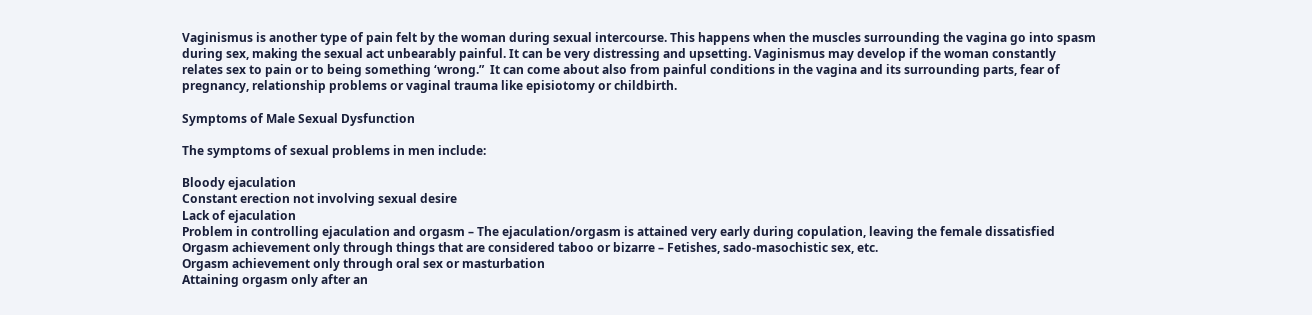Vaginismus is another type of pain felt by the woman during sexual intercourse. This happens when the muscles surrounding the vagina go into spasm during sex, making the sexual act unbearably painful. It can be very distressing and upsetting. Vaginismus may develop if the woman constantly relates sex to pain or to being something ‘wrong.”  It can come about also from painful conditions in the vagina and its surrounding parts, fear of pregnancy, relationship problems or vaginal trauma like episiotomy or childbirth.

Symptoms of Male Sexual Dysfunction

The symptoms of sexual problems in men include:

Bloody ejaculation
Constant erection not involving sexual desire
Lack of ejaculation
Problem in controlling ejaculation and orgasm – The ejaculation/orgasm is attained very early during copulation, leaving the female dissatisfied
Orgasm achievement only through things that are considered taboo or bizarre – Fetishes, sado-masochistic sex, etc.
Orgasm achievement only through oral sex or masturbation
Attaining orgasm only after an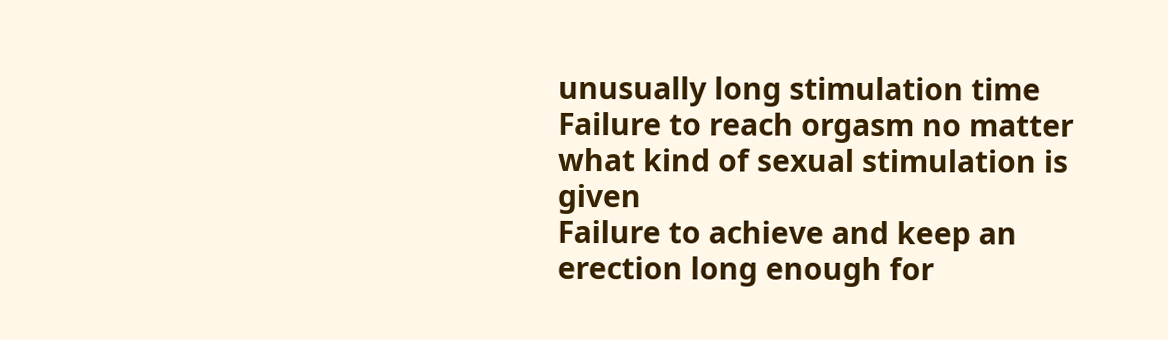unusually long stimulation time
Failure to reach orgasm no matter what kind of sexual stimulation is given
Failure to achieve and keep an erection long enough for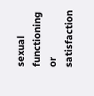sexual functioning or satisfaction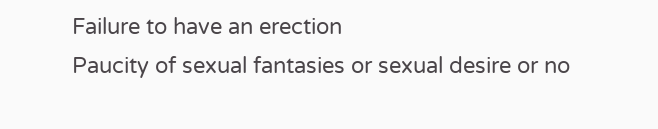Failure to have an erection
Paucity of sexual fantasies or sexual desire or no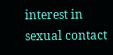interest in sexual contact